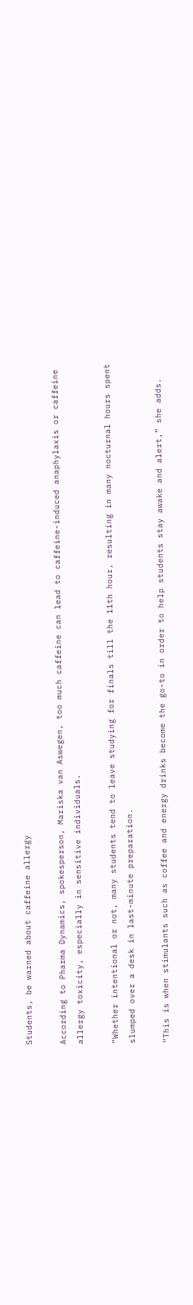Students, be warned about caffeine allergy

According to Pharma Dynamics, spokesperson, Mariska van Aswegen, too much caffeine can lead to caffeine-induced anaphylaxis or caffeine allergy toxicity, especially in sensitive individuals.

“Whether intentional or not, many students tend to leave studying for finals till the 11th hour, resulting in many nocturnal hours spent slumped over a desk in last-minute preparation.

“This is when stimulants such as coffee and energy drinks become the go-to in order to help students stay awake and alert,” she adds.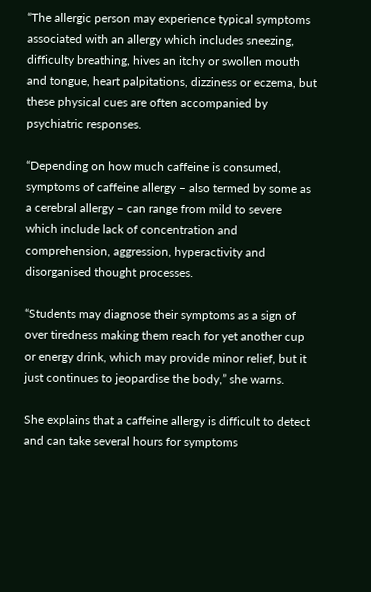“The allergic person may experience typical symptoms associated with an allergy which includes sneezing, difficulty breathing, hives an itchy or swollen mouth and tongue, heart palpitations, dizziness or eczema, but these physical cues are often accompanied by psychiatric responses.

“Depending on how much caffeine is consumed, symptoms of caffeine allergy – also termed by some as a cerebral allergy – can range from mild to severe which include lack of concentration and comprehension, aggression, hyperactivity and disorganised thought processes.

“Students may diagnose their symptoms as a sign of over tiredness making them reach for yet another cup or energy drink, which may provide minor relief, but it just continues to jeopardise the body,” she warns.

She explains that a caffeine allergy is difficult to detect and can take several hours for symptoms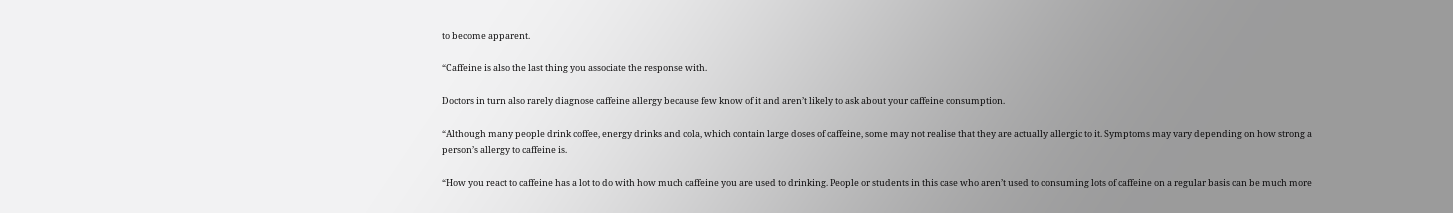to become apparent.

“Caffeine is also the last thing you associate the response with.

Doctors in turn also rarely diagnose caffeine allergy because few know of it and aren’t likely to ask about your caffeine consumption.

“Although many people drink coffee, energy drinks and cola, which contain large doses of caffeine, some may not realise that they are actually allergic to it. Symptoms may vary depending on how strong a person’s allergy to caffeine is.

“How you react to caffeine has a lot to do with how much caffeine you are used to drinking. People or students in this case who aren’t used to consuming lots of caffeine on a regular basis can be much more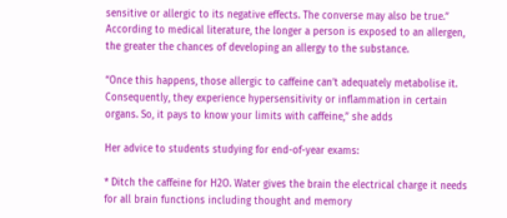sensitive or allergic to its negative effects. The converse may also be true.” According to medical literature, the longer a person is exposed to an allergen, the greater the chances of developing an allergy to the substance.

“Once this happens, those allergic to caffeine can’t adequately metabolise it. Consequently, they experience hypersensitivity or inflammation in certain organs. So, it pays to know your limits with caffeine,” she adds

Her advice to students studying for end-of-year exams:

* Ditch the caffeine for H2O. Water gives the brain the electrical charge it needs for all brain functions including thought and memory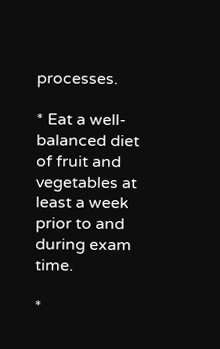processes.

* Eat a well-balanced diet of fruit and vegetables at least a week prior to and during exam time.

*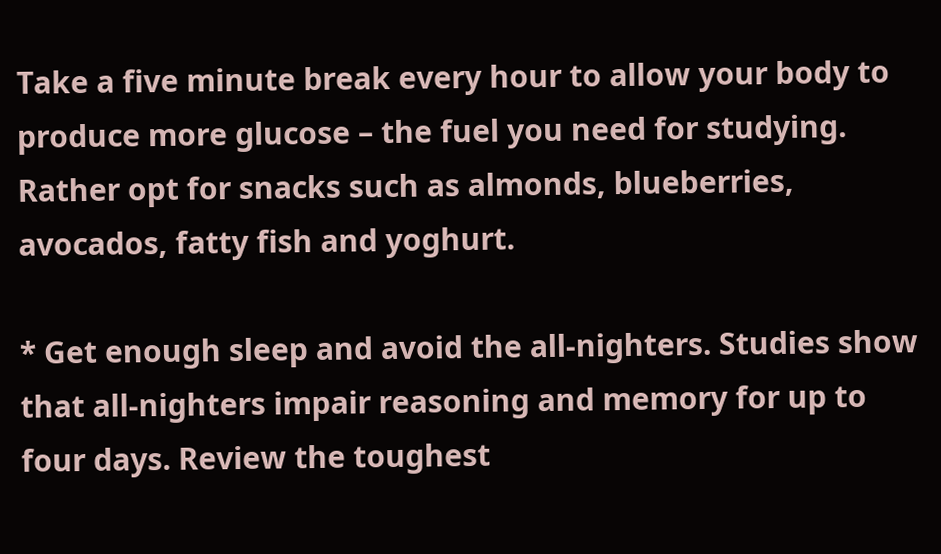Take a five minute break every hour to allow your body to produce more glucose – the fuel you need for studying. Rather opt for snacks such as almonds, blueberries, avocados, fatty fish and yoghurt.

* Get enough sleep and avoid the all-nighters. Studies show that all-nighters impair reasoning and memory for up to four days. Review the toughest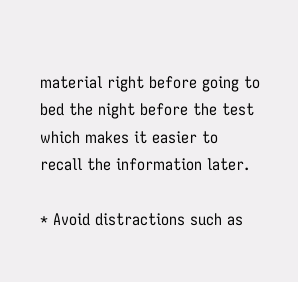material right before going to bed the night before the test which makes it easier to recall the information later.

* Avoid distractions such as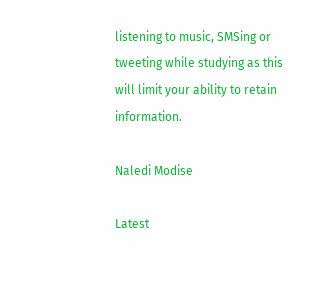listening to music, SMSing or tweeting while studying as this will limit your ability to retain information.

Naledi Modise

Latest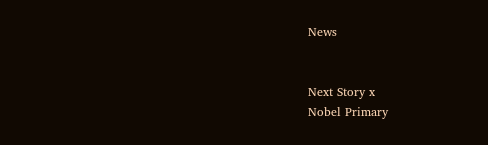News


Next Story x
Nobel Primary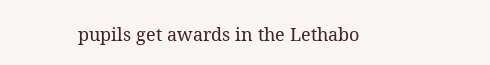pupils get awards in the Lethabo